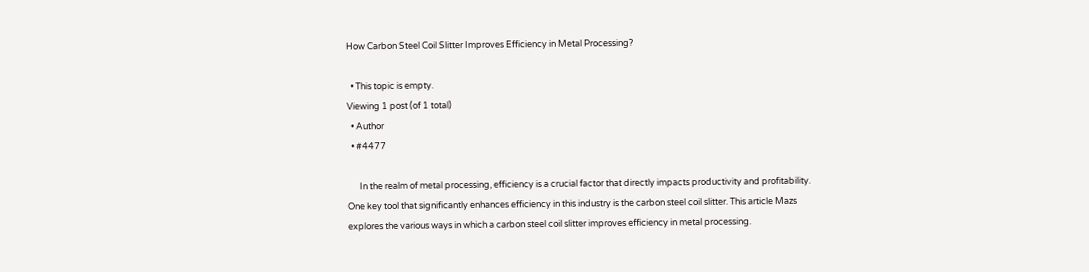How Carbon Steel Coil Slitter Improves Efficiency in Metal Processing?

  • This topic is empty.
Viewing 1 post (of 1 total)
  • Author
  • #4477

      In the realm of metal processing, efficiency is a crucial factor that directly impacts productivity and profitability. One key tool that significantly enhances efficiency in this industry is the carbon steel coil slitter. This article Mazs explores the various ways in which a carbon steel coil slitter improves efficiency in metal processing.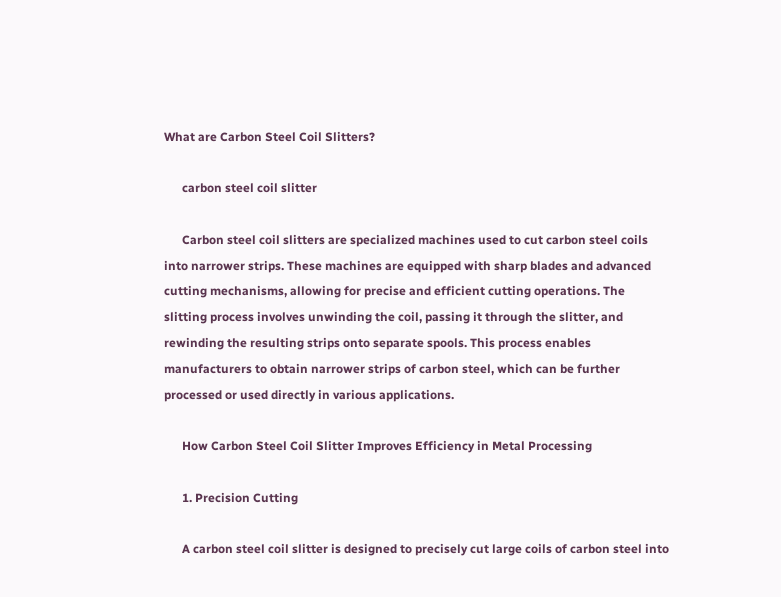What are Carbon Steel Coil Slitters?

      carbon steel coil slitter

      Carbon steel coil slitters are specialized machines used to cut carbon steel coils into narrower strips. These machines are equipped with sharp blades and advanced cutting mechanisms, allowing for precise and efficient cutting operations. The slitting process involves unwinding the coil, passing it through the slitter, and rewinding the resulting strips onto separate spools. This process enables manufacturers to obtain narrower strips of carbon steel, which can be further processed or used directly in various applications.

      How Carbon Steel Coil Slitter Improves Efficiency in Metal Processing

      1. Precision Cutting

      A carbon steel coil slitter is designed to precisely cut large coils of carbon steel into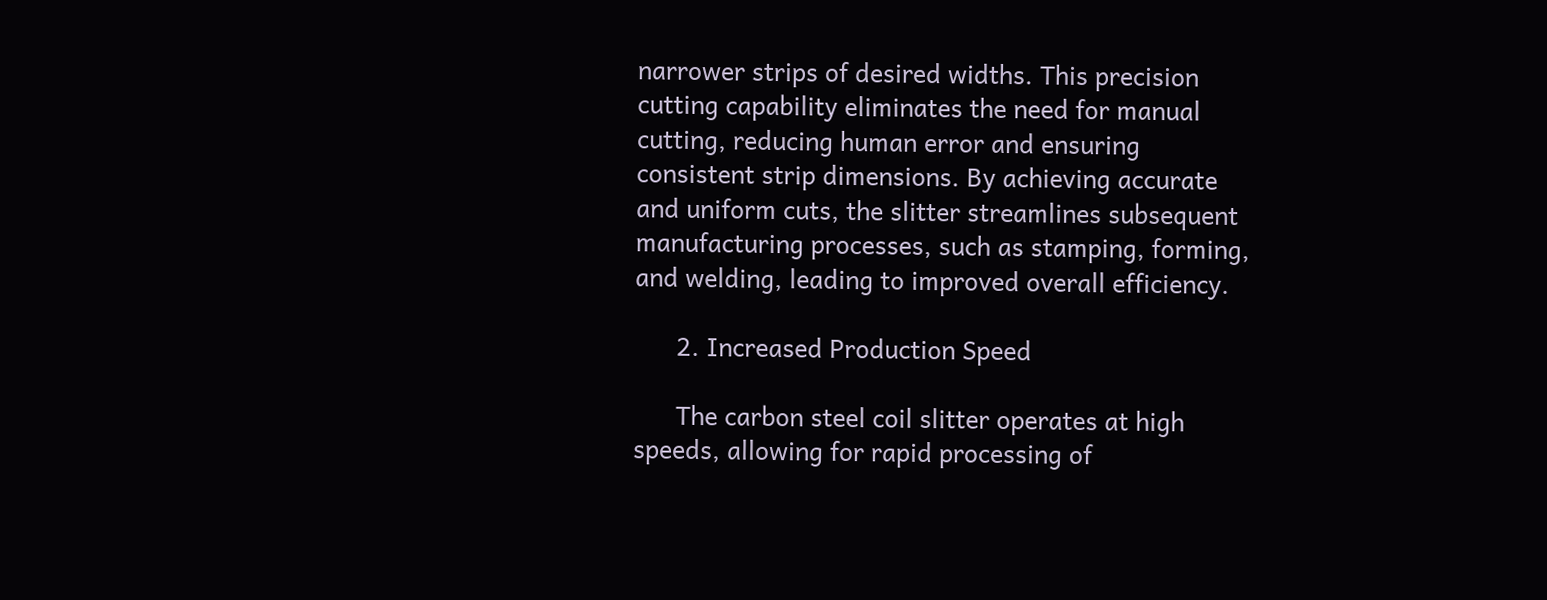narrower strips of desired widths. This precision cutting capability eliminates the need for manual cutting, reducing human error and ensuring consistent strip dimensions. By achieving accurate and uniform cuts, the slitter streamlines subsequent manufacturing processes, such as stamping, forming, and welding, leading to improved overall efficiency.

      2. Increased Production Speed

      The carbon steel coil slitter operates at high speeds, allowing for rapid processing of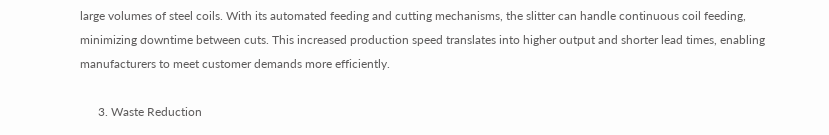large volumes of steel coils. With its automated feeding and cutting mechanisms, the slitter can handle continuous coil feeding, minimizing downtime between cuts. This increased production speed translates into higher output and shorter lead times, enabling manufacturers to meet customer demands more efficiently.

      3. Waste Reduction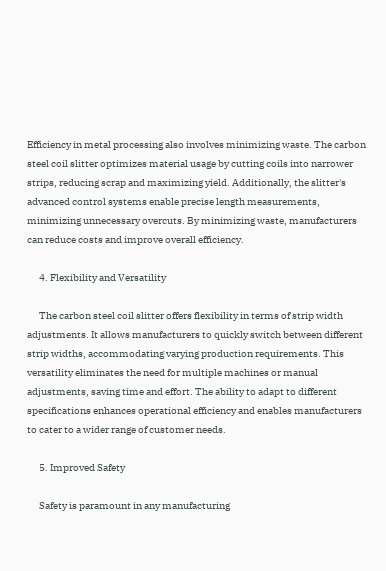Efficiency in metal processing also involves minimizing waste. The carbon steel coil slitter optimizes material usage by cutting coils into narrower strips, reducing scrap and maximizing yield. Additionally, the slitter's advanced control systems enable precise length measurements, minimizing unnecessary overcuts. By minimizing waste, manufacturers can reduce costs and improve overall efficiency.

      4. Flexibility and Versatility

      The carbon steel coil slitter offers flexibility in terms of strip width adjustments. It allows manufacturers to quickly switch between different strip widths, accommodating varying production requirements. This versatility eliminates the need for multiple machines or manual adjustments, saving time and effort. The ability to adapt to different specifications enhances operational efficiency and enables manufacturers to cater to a wider range of customer needs.

      5. Improved Safety

      Safety is paramount in any manufacturing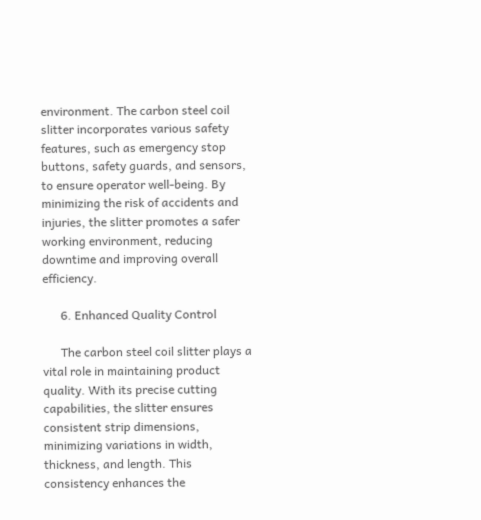environment. The carbon steel coil slitter incorporates various safety features, such as emergency stop buttons, safety guards, and sensors, to ensure operator well-being. By minimizing the risk of accidents and injuries, the slitter promotes a safer working environment, reducing downtime and improving overall efficiency.

      6. Enhanced Quality Control

      The carbon steel coil slitter plays a vital role in maintaining product quality. With its precise cutting capabilities, the slitter ensures consistent strip dimensions, minimizing variations in width, thickness, and length. This consistency enhances the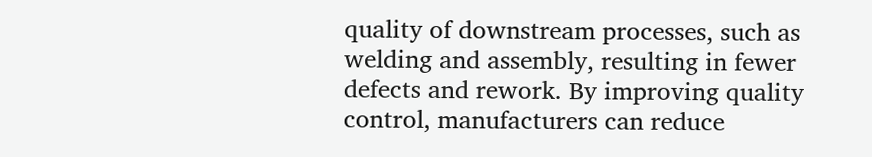quality of downstream processes, such as welding and assembly, resulting in fewer defects and rework. By improving quality control, manufacturers can reduce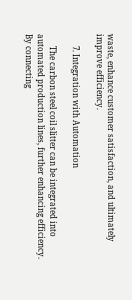waste, enhance customer satisfaction, and ultimately improve efficiency.

      7. Integration with Automation

      The carbon steel coil slitter can be integrated into automated production lines, further enhancing efficiency. By connecting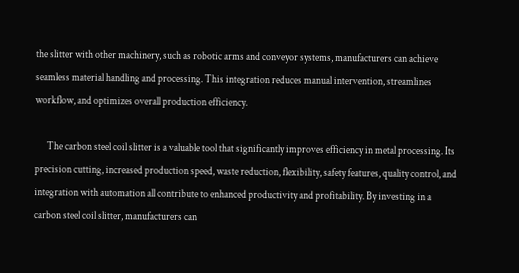the slitter with other machinery, such as robotic arms and conveyor systems, manufacturers can achieve seamless material handling and processing. This integration reduces manual intervention, streamlines workflow, and optimizes overall production efficiency.

      The carbon steel coil slitter is a valuable tool that significantly improves efficiency in metal processing. Its precision cutting, increased production speed, waste reduction, flexibility, safety features, quality control, and integration with automation all contribute to enhanced productivity and profitability. By investing in a carbon steel coil slitter, manufacturers can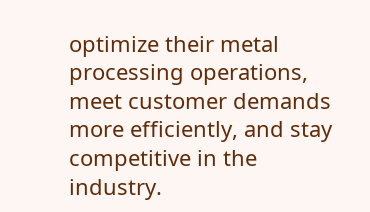optimize their metal processing operations, meet customer demands more efficiently, and stay competitive in the industry.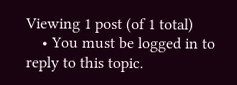Viewing 1 post (of 1 total)
    • You must be logged in to reply to this topic.